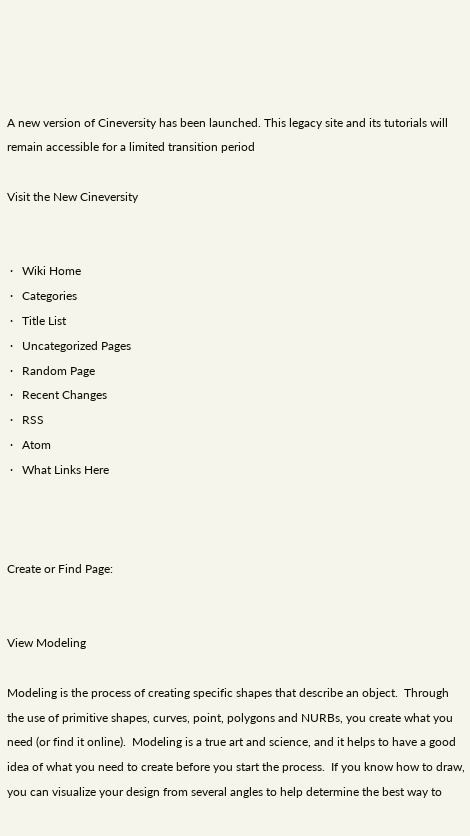A new version of Cineversity has been launched. This legacy site and its tutorials will remain accessible for a limited transition period

Visit the New Cineversity


 ·   Wiki Home
 ·   Categories
 ·   Title List
 ·   Uncategorized Pages
 ·   Random Page
 ·   Recent Changes
 ·   RSS
 ·   Atom
 ·   What Links Here



Create or Find Page:


View Modeling

Modeling is the process of creating specific shapes that describe an object.  Through the use of primitive shapes, curves, point, polygons and NURBs, you create what you need (or find it online).  Modeling is a true art and science, and it helps to have a good idea of what you need to create before you start the process.  If you know how to draw, you can visualize your design from several angles to help determine the best way to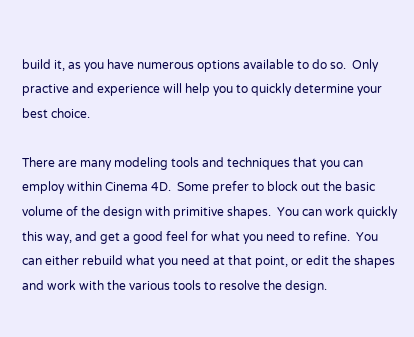build it, as you have numerous options available to do so.  Only practive and experience will help you to quickly determine your best choice.

There are many modeling tools and techniques that you can employ within Cinema 4D.  Some prefer to block out the basic volume of the design with primitive shapes.  You can work quickly this way, and get a good feel for what you need to refine.  You can either rebuild what you need at that point, or edit the shapes and work with the various tools to resolve the design.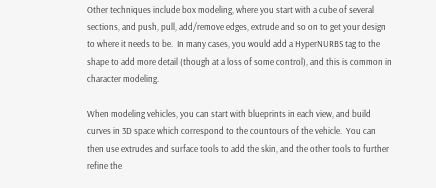Other techniques include box modeling, where you start with a cube of several sections, and push, pull, add/remove edges, extrude and so on to get your design to where it needs to be.  In many cases, you would add a HyperNURBS tag to the shape to add more detail (though at a loss of some control), and this is common in character modeling.

When modeling vehicles, you can start with blueprints in each view, and build curves in 3D space which correspond to the countours of the vehicle.  You can then use extrudes and surface tools to add the skin, and the other tools to further refine the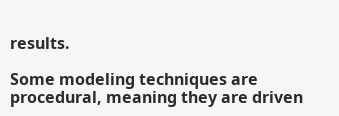results.

Some modeling techniques are procedural, meaning they are driven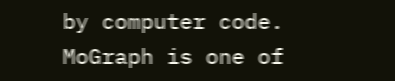by computer code.  MoGraph is one of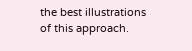the best illustrations of this approach.